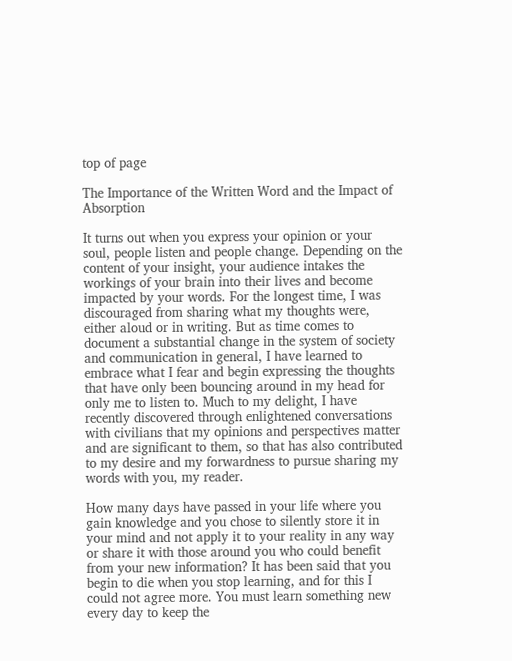top of page

The Importance of the Written Word and the Impact of Absorption

It turns out when you express your opinion or your soul, people listen and people change. Depending on the content of your insight, your audience intakes the workings of your brain into their lives and become impacted by your words. For the longest time, I was discouraged from sharing what my thoughts were, either aloud or in writing. But as time comes to document a substantial change in the system of society and communication in general, I have learned to embrace what I fear and begin expressing the thoughts that have only been bouncing around in my head for only me to listen to. Much to my delight, I have recently discovered through enlightened conversations with civilians that my opinions and perspectives matter and are significant to them, so that has also contributed to my desire and my forwardness to pursue sharing my words with you, my reader.

How many days have passed in your life where you gain knowledge and you chose to silently store it in your mind and not apply it to your reality in any way or share it with those around you who could benefit from your new information? It has been said that you begin to die when you stop learning, and for this I could not agree more. You must learn something new every day to keep the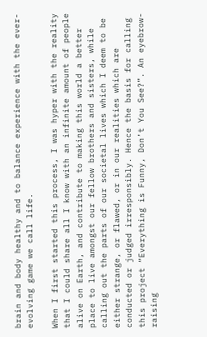brain and body healthy and to balance experience with the ever-evolving game we call life.

When I first started this process, I was hyper with the reality that I could share all I know with an infinite amount of people alive on Earth, and contribute to making this world a better place to live amongst our fellow brothers and sisters, while calling out the parts of our societal lives which I deem to be either strange, or flawed, or in our realities which are conducted or judged irresponsibly. Hence the basis for calling this project “Everything is Funny, Don’t You See?”. An eyebrow-raising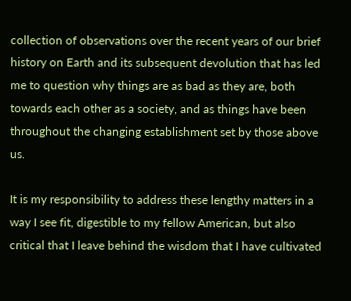collection of observations over the recent years of our brief history on Earth and its subsequent devolution that has led me to question why things are as bad as they are, both towards each other as a society, and as things have been throughout the changing establishment set by those above us.

It is my responsibility to address these lengthy matters in a way I see fit, digestible to my fellow American, but also critical that I leave behind the wisdom that I have cultivated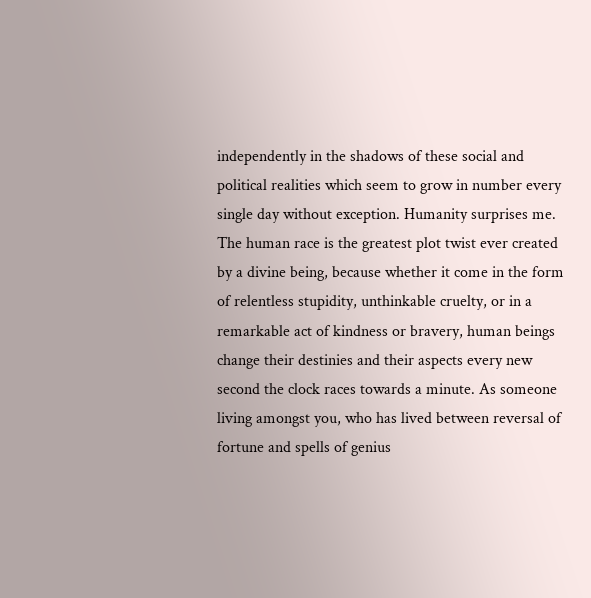independently in the shadows of these social and political realities which seem to grow in number every single day without exception. Humanity surprises me. The human race is the greatest plot twist ever created by a divine being, because whether it come in the form of relentless stupidity, unthinkable cruelty, or in a remarkable act of kindness or bravery, human beings change their destinies and their aspects every new second the clock races towards a minute. As someone living amongst you, who has lived between reversal of fortune and spells of genius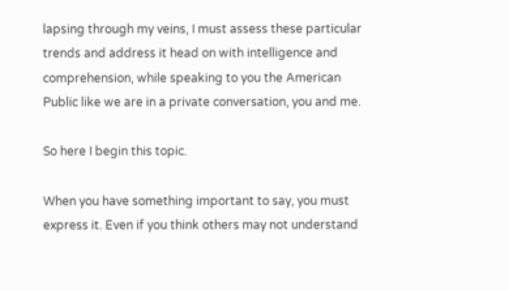lapsing through my veins, I must assess these particular trends and address it head on with intelligence and comprehension, while speaking to you the American Public like we are in a private conversation, you and me.

So here I begin this topic.

When you have something important to say, you must express it. Even if you think others may not understand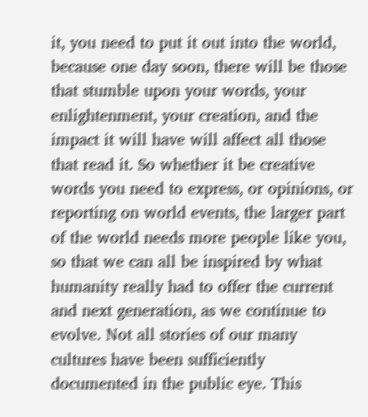it, you need to put it out into the world, because one day soon, there will be those that stumble upon your words, your enlightenment, your creation, and the impact it will have will affect all those that read it. So whether it be creative words you need to express, or opinions, or reporting on world events, the larger part of the world needs more people like you, so that we can all be inspired by what humanity really had to offer the current and next generation, as we continue to evolve. Not all stories of our many cultures have been sufficiently documented in the public eye. This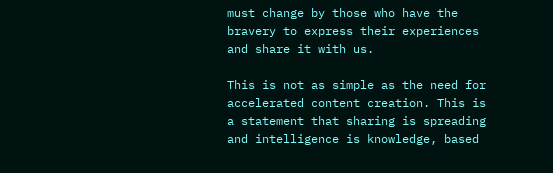must change by those who have the bravery to express their experiences and share it with us.

This is not as simple as the need for accelerated content creation. This is a statement that sharing is spreading and intelligence is knowledge, based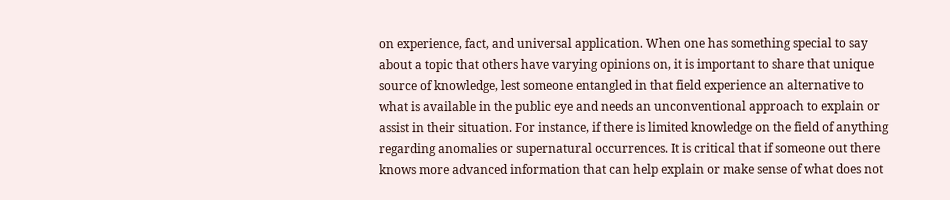on experience, fact, and universal application. When one has something special to say about a topic that others have varying opinions on, it is important to share that unique source of knowledge, lest someone entangled in that field experience an alternative to what is available in the public eye and needs an unconventional approach to explain or assist in their situation. For instance, if there is limited knowledge on the field of anything regarding anomalies or supernatural occurrences. It is critical that if someone out there knows more advanced information that can help explain or make sense of what does not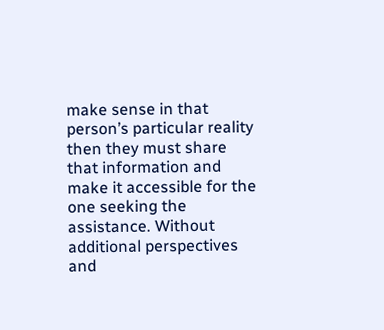make sense in that person’s particular reality then they must share that information and make it accessible for the one seeking the assistance. Without additional perspectives and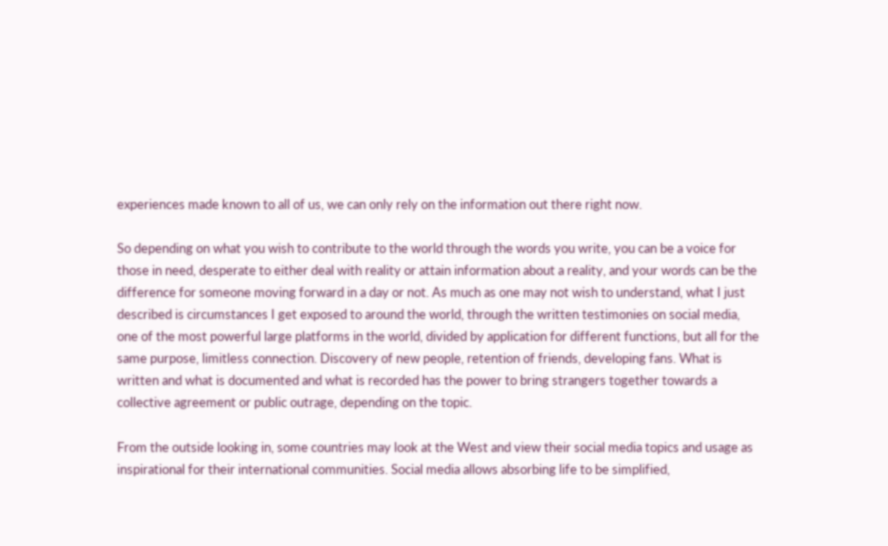experiences made known to all of us, we can only rely on the information out there right now.

So depending on what you wish to contribute to the world through the words you write, you can be a voice for those in need, desperate to either deal with reality or attain information about a reality, and your words can be the difference for someone moving forward in a day or not. As much as one may not wish to understand, what I just described is circumstances I get exposed to around the world, through the written testimonies on social media, one of the most powerful large platforms in the world, divided by application for different functions, but all for the same purpose, limitless connection. Discovery of new people, retention of friends, developing fans. What is written and what is documented and what is recorded has the power to bring strangers together towards a collective agreement or public outrage, depending on the topic.

From the outside looking in, some countries may look at the West and view their social media topics and usage as inspirational for their international communities. Social media allows absorbing life to be simplified,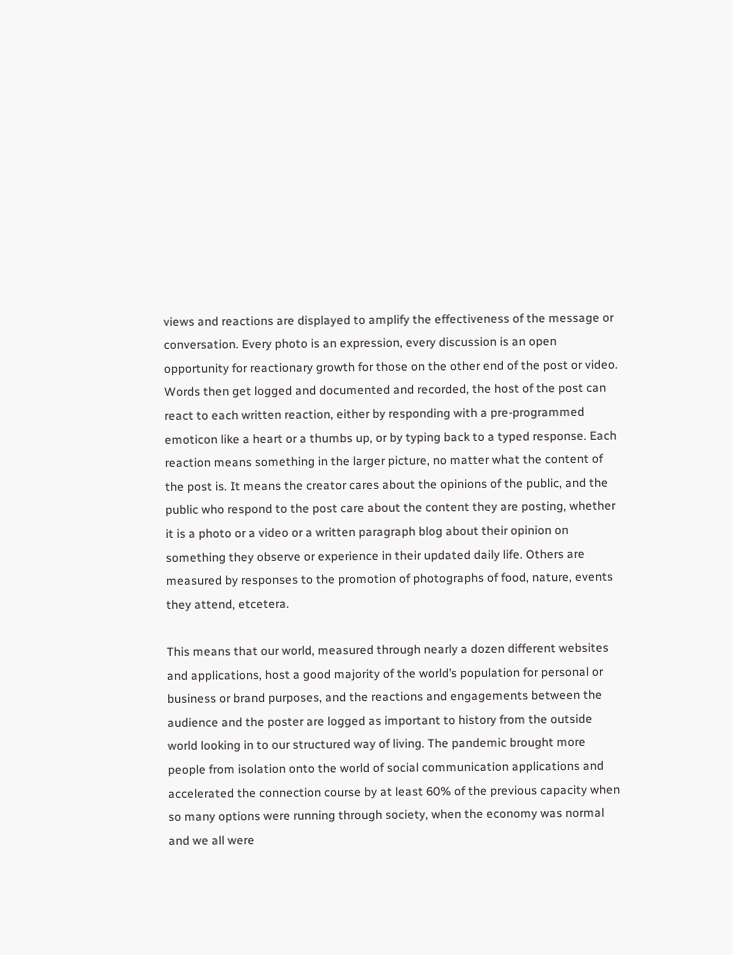views and reactions are displayed to amplify the effectiveness of the message or conversation. Every photo is an expression, every discussion is an open opportunity for reactionary growth for those on the other end of the post or video. Words then get logged and documented and recorded, the host of the post can react to each written reaction, either by responding with a pre-programmed emoticon like a heart or a thumbs up, or by typing back to a typed response. Each reaction means something in the larger picture, no matter what the content of the post is. It means the creator cares about the opinions of the public, and the public who respond to the post care about the content they are posting, whether it is a photo or a video or a written paragraph blog about their opinion on something they observe or experience in their updated daily life. Others are measured by responses to the promotion of photographs of food, nature, events they attend, etcetera.

This means that our world, measured through nearly a dozen different websites and applications, host a good majority of the world’s population for personal or business or brand purposes, and the reactions and engagements between the audience and the poster are logged as important to history from the outside world looking in to our structured way of living. The pandemic brought more people from isolation onto the world of social communication applications and accelerated the connection course by at least 60% of the previous capacity when so many options were running through society, when the economy was normal and we all were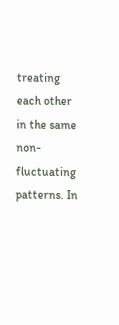treating each other in the same non-fluctuating patterns. In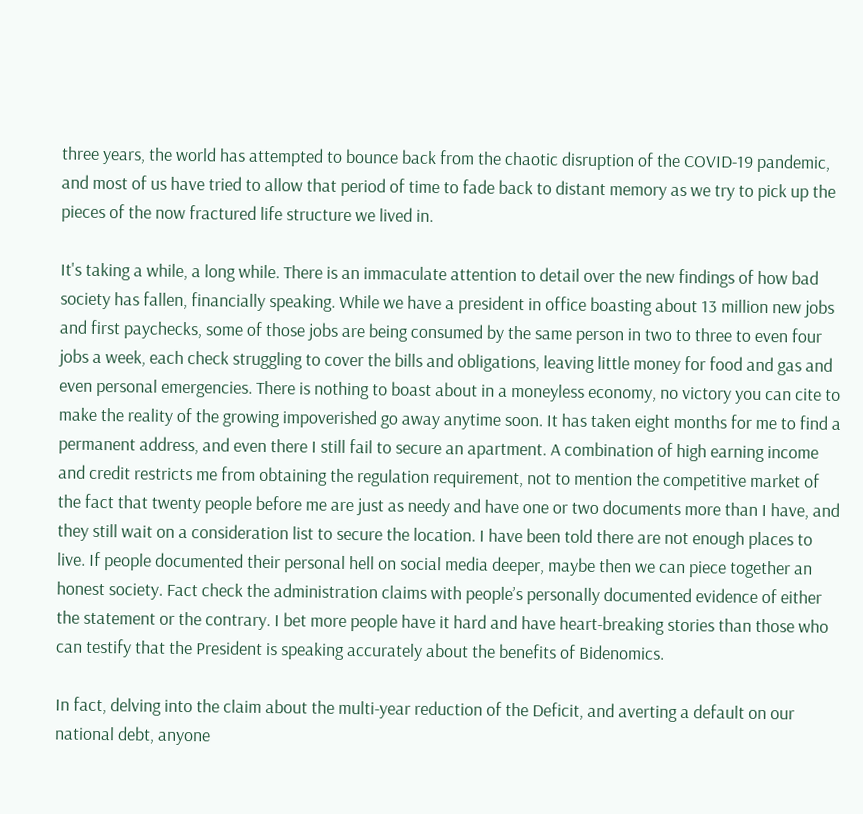three years, the world has attempted to bounce back from the chaotic disruption of the COVID-19 pandemic, and most of us have tried to allow that period of time to fade back to distant memory as we try to pick up the pieces of the now fractured life structure we lived in.

It's taking a while, a long while. There is an immaculate attention to detail over the new findings of how bad society has fallen, financially speaking. While we have a president in office boasting about 13 million new jobs and first paychecks, some of those jobs are being consumed by the same person in two to three to even four jobs a week, each check struggling to cover the bills and obligations, leaving little money for food and gas and even personal emergencies. There is nothing to boast about in a moneyless economy, no victory you can cite to make the reality of the growing impoverished go away anytime soon. It has taken eight months for me to find a permanent address, and even there I still fail to secure an apartment. A combination of high earning income and credit restricts me from obtaining the regulation requirement, not to mention the competitive market of the fact that twenty people before me are just as needy and have one or two documents more than I have, and they still wait on a consideration list to secure the location. I have been told there are not enough places to live. If people documented their personal hell on social media deeper, maybe then we can piece together an honest society. Fact check the administration claims with people’s personally documented evidence of either the statement or the contrary. I bet more people have it hard and have heart-breaking stories than those who can testify that the President is speaking accurately about the benefits of Bidenomics.

In fact, delving into the claim about the multi-year reduction of the Deficit, and averting a default on our national debt, anyone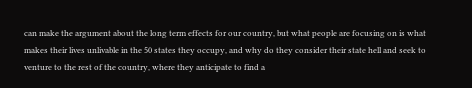can make the argument about the long term effects for our country, but what people are focusing on is what makes their lives unlivable in the 50 states they occupy, and why do they consider their state hell and seek to venture to the rest of the country, where they anticipate to find a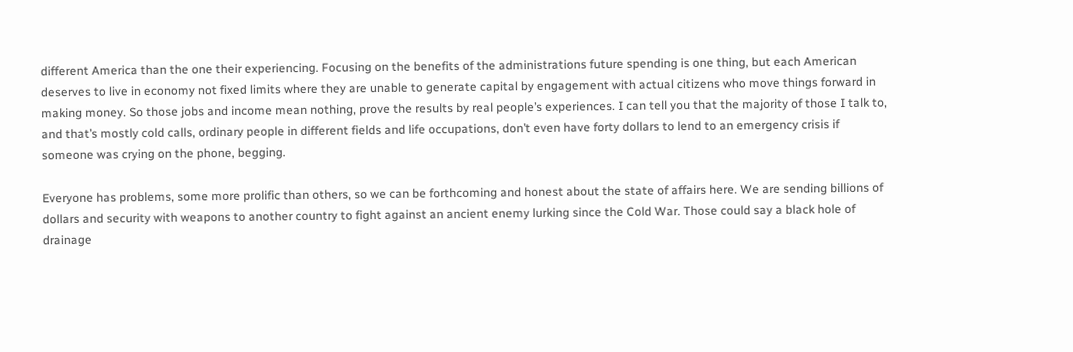different America than the one their experiencing. Focusing on the benefits of the administrations future spending is one thing, but each American deserves to live in economy not fixed limits where they are unable to generate capital by engagement with actual citizens who move things forward in making money. So those jobs and income mean nothing, prove the results by real people’s experiences. I can tell you that the majority of those I talk to, and that’s mostly cold calls, ordinary people in different fields and life occupations, don’t even have forty dollars to lend to an emergency crisis if someone was crying on the phone, begging.

Everyone has problems, some more prolific than others, so we can be forthcoming and honest about the state of affairs here. We are sending billions of dollars and security with weapons to another country to fight against an ancient enemy lurking since the Cold War. Those could say a black hole of drainage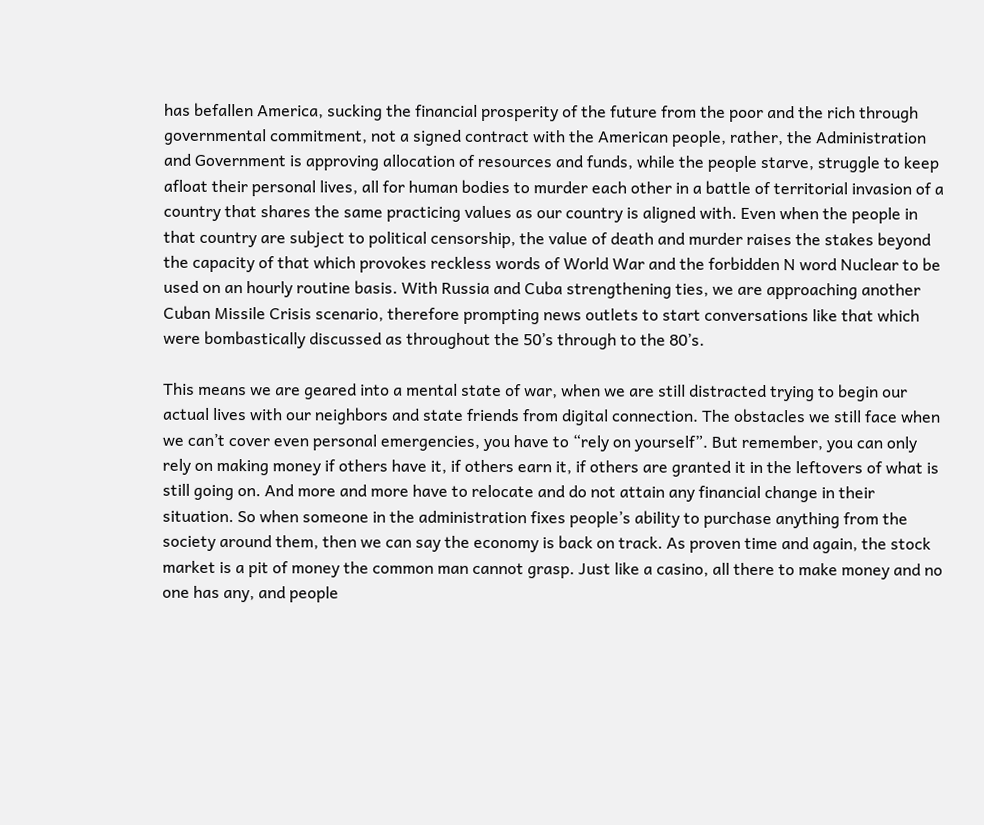has befallen America, sucking the financial prosperity of the future from the poor and the rich through governmental commitment, not a signed contract with the American people, rather, the Administration and Government is approving allocation of resources and funds, while the people starve, struggle to keep afloat their personal lives, all for human bodies to murder each other in a battle of territorial invasion of a country that shares the same practicing values as our country is aligned with. Even when the people in that country are subject to political censorship, the value of death and murder raises the stakes beyond the capacity of that which provokes reckless words of World War and the forbidden N word Nuclear to be used on an hourly routine basis. With Russia and Cuba strengthening ties, we are approaching another Cuban Missile Crisis scenario, therefore prompting news outlets to start conversations like that which were bombastically discussed as throughout the 50’s through to the 80’s.

This means we are geared into a mental state of war, when we are still distracted trying to begin our actual lives with our neighbors and state friends from digital connection. The obstacles we still face when we can’t cover even personal emergencies, you have to “rely on yourself”. But remember, you can only rely on making money if others have it, if others earn it, if others are granted it in the leftovers of what is still going on. And more and more have to relocate and do not attain any financial change in their situation. So when someone in the administration fixes people’s ability to purchase anything from the society around them, then we can say the economy is back on track. As proven time and again, the stock market is a pit of money the common man cannot grasp. Just like a casino, all there to make money and no one has any, and people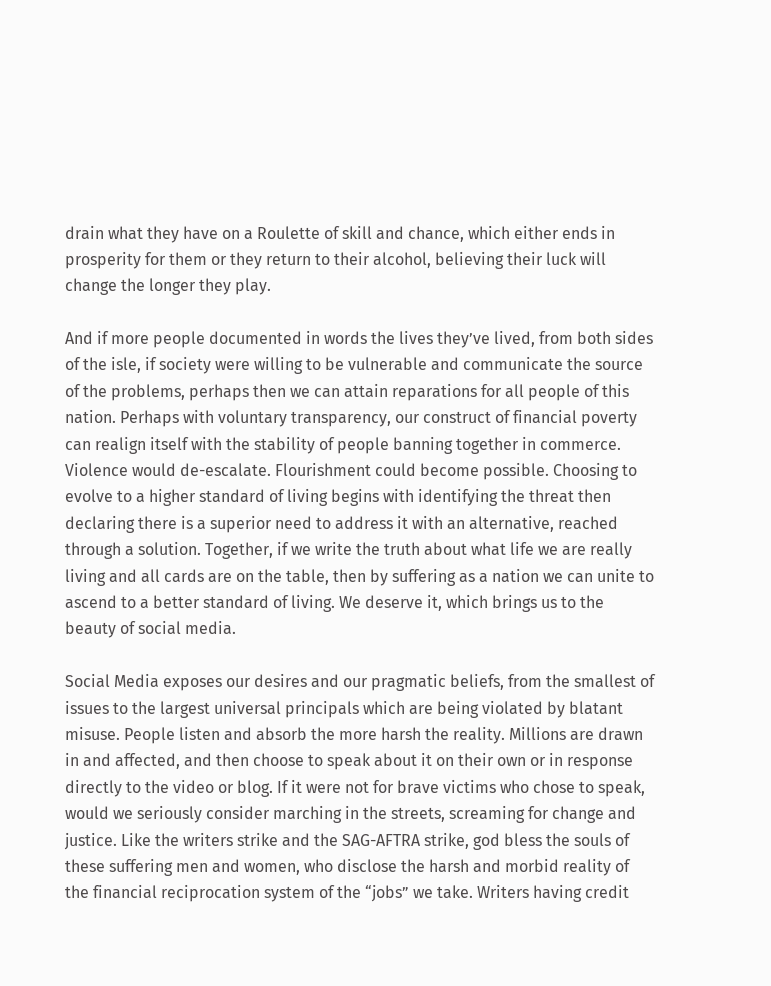drain what they have on a Roulette of skill and chance, which either ends in prosperity for them or they return to their alcohol, believing their luck will change the longer they play.

And if more people documented in words the lives they’ve lived, from both sides of the isle, if society were willing to be vulnerable and communicate the source of the problems, perhaps then we can attain reparations for all people of this nation. Perhaps with voluntary transparency, our construct of financial poverty can realign itself with the stability of people banning together in commerce. Violence would de-escalate. Flourishment could become possible. Choosing to evolve to a higher standard of living begins with identifying the threat then declaring there is a superior need to address it with an alternative, reached through a solution. Together, if we write the truth about what life we are really living and all cards are on the table, then by suffering as a nation we can unite to ascend to a better standard of living. We deserve it, which brings us to the beauty of social media.

Social Media exposes our desires and our pragmatic beliefs, from the smallest of issues to the largest universal principals which are being violated by blatant misuse. People listen and absorb the more harsh the reality. Millions are drawn in and affected, and then choose to speak about it on their own or in response directly to the video or blog. If it were not for brave victims who chose to speak, would we seriously consider marching in the streets, screaming for change and justice. Like the writers strike and the SAG-AFTRA strike, god bless the souls of these suffering men and women, who disclose the harsh and morbid reality of the financial reciprocation system of the “jobs” we take. Writers having credit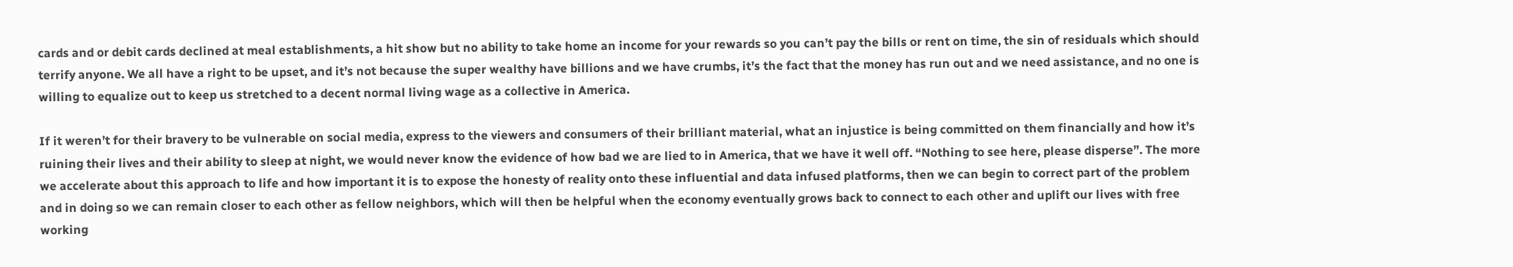cards and or debit cards declined at meal establishments, a hit show but no ability to take home an income for your rewards so you can’t pay the bills or rent on time, the sin of residuals which should terrify anyone. We all have a right to be upset, and it’s not because the super wealthy have billions and we have crumbs, it’s the fact that the money has run out and we need assistance, and no one is willing to equalize out to keep us stretched to a decent normal living wage as a collective in America.

If it weren’t for their bravery to be vulnerable on social media, express to the viewers and consumers of their brilliant material, what an injustice is being committed on them financially and how it’s ruining their lives and their ability to sleep at night, we would never know the evidence of how bad we are lied to in America, that we have it well off. “Nothing to see here, please disperse”. The more we accelerate about this approach to life and how important it is to expose the honesty of reality onto these influential and data infused platforms, then we can begin to correct part of the problem and in doing so we can remain closer to each other as fellow neighbors, which will then be helpful when the economy eventually grows back to connect to each other and uplift our lives with free working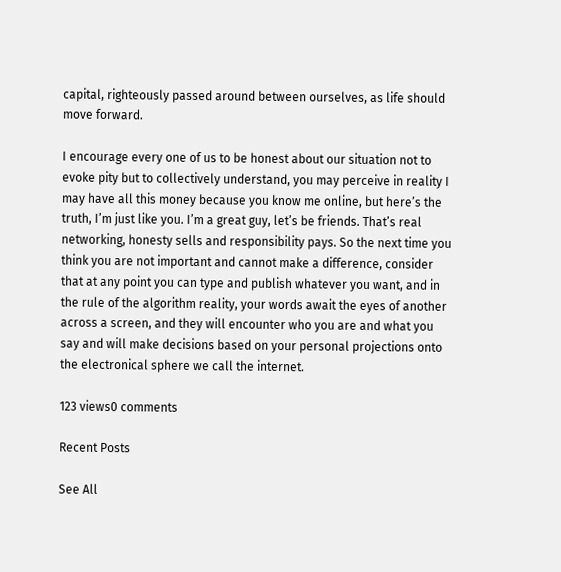capital, righteously passed around between ourselves, as life should move forward.

I encourage every one of us to be honest about our situation not to evoke pity but to collectively understand, you may perceive in reality I may have all this money because you know me online, but here’s the truth, I’m just like you. I’m a great guy, let’s be friends. That’s real networking, honesty sells and responsibility pays. So the next time you think you are not important and cannot make a difference, consider that at any point you can type and publish whatever you want, and in the rule of the algorithm reality, your words await the eyes of another across a screen, and they will encounter who you are and what you say and will make decisions based on your personal projections onto the electronical sphere we call the internet.

123 views0 comments

Recent Posts

See All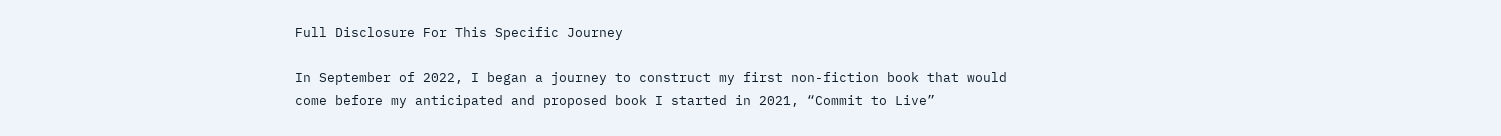Full Disclosure For This Specific Journey

In September of 2022, I began a journey to construct my first non-fiction book that would come before my anticipated and proposed book I started in 2021, “Commit to Live”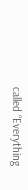called “Everything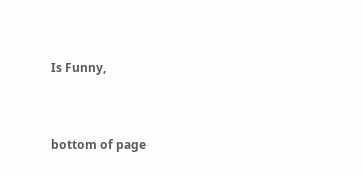Is Funny,


bottom of page